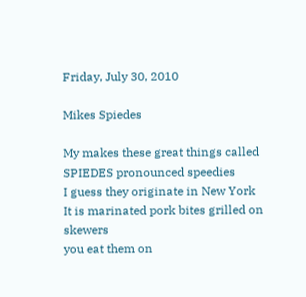Friday, July 30, 2010

Mikes Spiedes

My makes these great things called
SPIEDES pronounced speedies
I guess they originate in New York
It is marinated pork bites grilled on skewers
you eat them on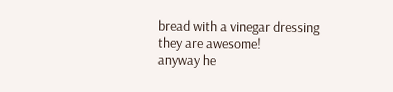bread with a vinegar dressing
they are awesome!
anyway he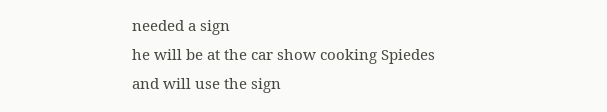needed a sign
he will be at the car show cooking Spiedes
and will use the sign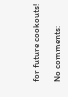for future cookouts!

No comments: